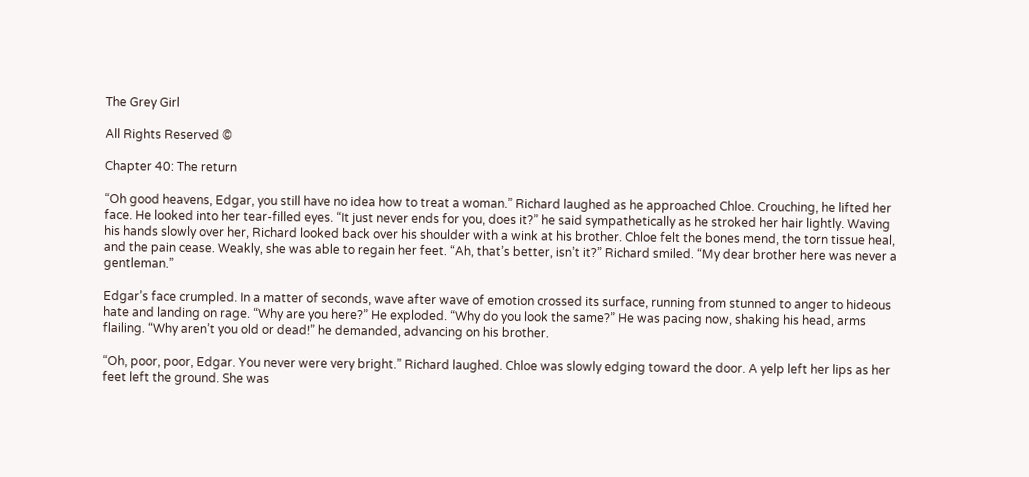The Grey Girl

All Rights Reserved ©

Chapter 40: The return

“Oh good heavens, Edgar, you still have no idea how to treat a woman.” Richard laughed as he approached Chloe. Crouching, he lifted her face. He looked into her tear-filled eyes. “It just never ends for you, does it?” he said sympathetically as he stroked her hair lightly. Waving his hands slowly over her, Richard looked back over his shoulder with a wink at his brother. Chloe felt the bones mend, the torn tissue heal, and the pain cease. Weakly, she was able to regain her feet. “Ah, that’s better, isn’t it?” Richard smiled. “My dear brother here was never a gentleman.”

Edgar’s face crumpled. In a matter of seconds, wave after wave of emotion crossed its surface, running from stunned to anger to hideous hate and landing on rage. “Why are you here?” He exploded. “Why do you look the same?” He was pacing now, shaking his head, arms flailing. “Why aren’t you old or dead!” he demanded, advancing on his brother.

“Oh, poor, poor, Edgar. You never were very bright.” Richard laughed. Chloe was slowly edging toward the door. A yelp left her lips as her feet left the ground. She was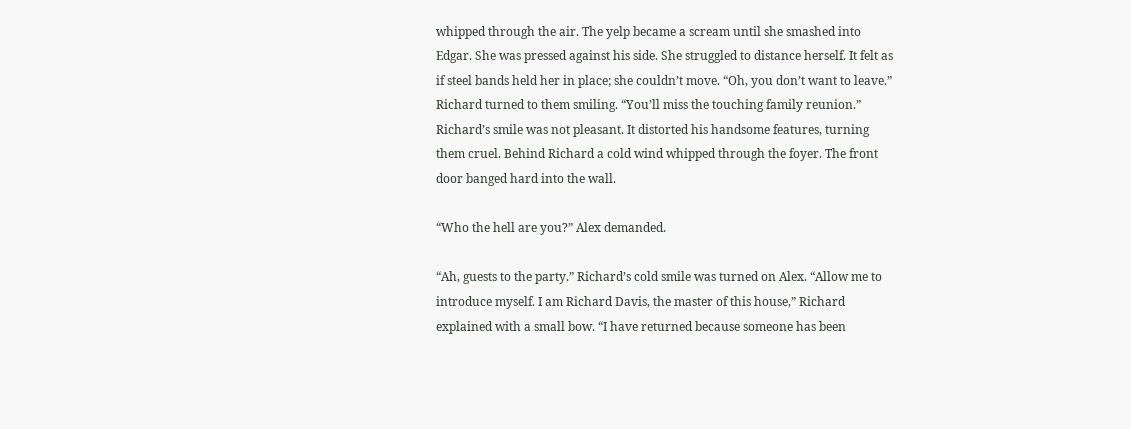whipped through the air. The yelp became a scream until she smashed into Edgar. She was pressed against his side. She struggled to distance herself. It felt as if steel bands held her in place; she couldn’t move. “Oh, you don’t want to leave.” Richard turned to them smiling. “You’ll miss the touching family reunion.” Richard’s smile was not pleasant. It distorted his handsome features, turning them cruel. Behind Richard a cold wind whipped through the foyer. The front door banged hard into the wall.

“Who the hell are you?” Alex demanded.

“Ah, guests to the party.” Richard’s cold smile was turned on Alex. “Allow me to introduce myself. I am Richard Davis, the master of this house,” Richard explained with a small bow. “I have returned because someone has been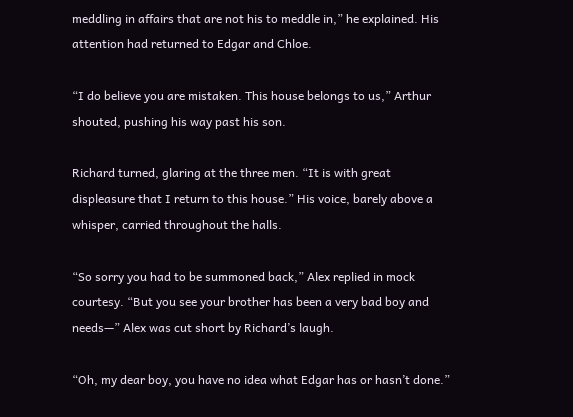meddling in affairs that are not his to meddle in,” he explained. His attention had returned to Edgar and Chloe.

“I do believe you are mistaken. This house belongs to us,” Arthur shouted, pushing his way past his son.

Richard turned, glaring at the three men. “It is with great displeasure that I return to this house.” His voice, barely above a whisper, carried throughout the halls.

“So sorry you had to be summoned back,” Alex replied in mock courtesy. “But you see your brother has been a very bad boy and needs—” Alex was cut short by Richard’s laugh.

“Oh, my dear boy, you have no idea what Edgar has or hasn’t done.”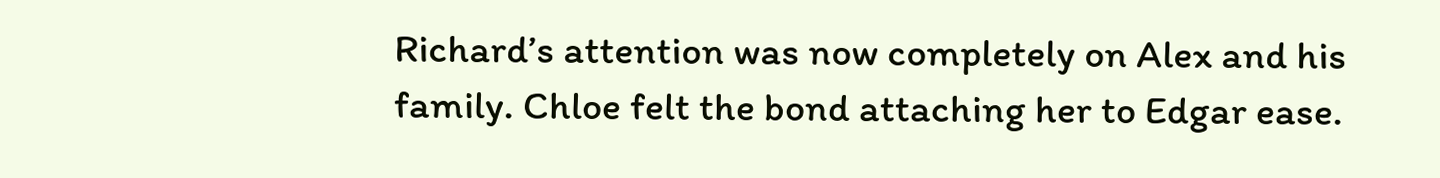Richard’s attention was now completely on Alex and his family. Chloe felt the bond attaching her to Edgar ease.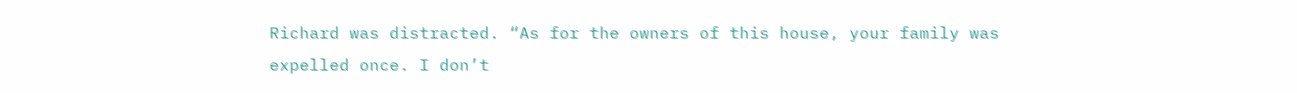Richard was distracted. “As for the owners of this house, your family was expelled once. I don’t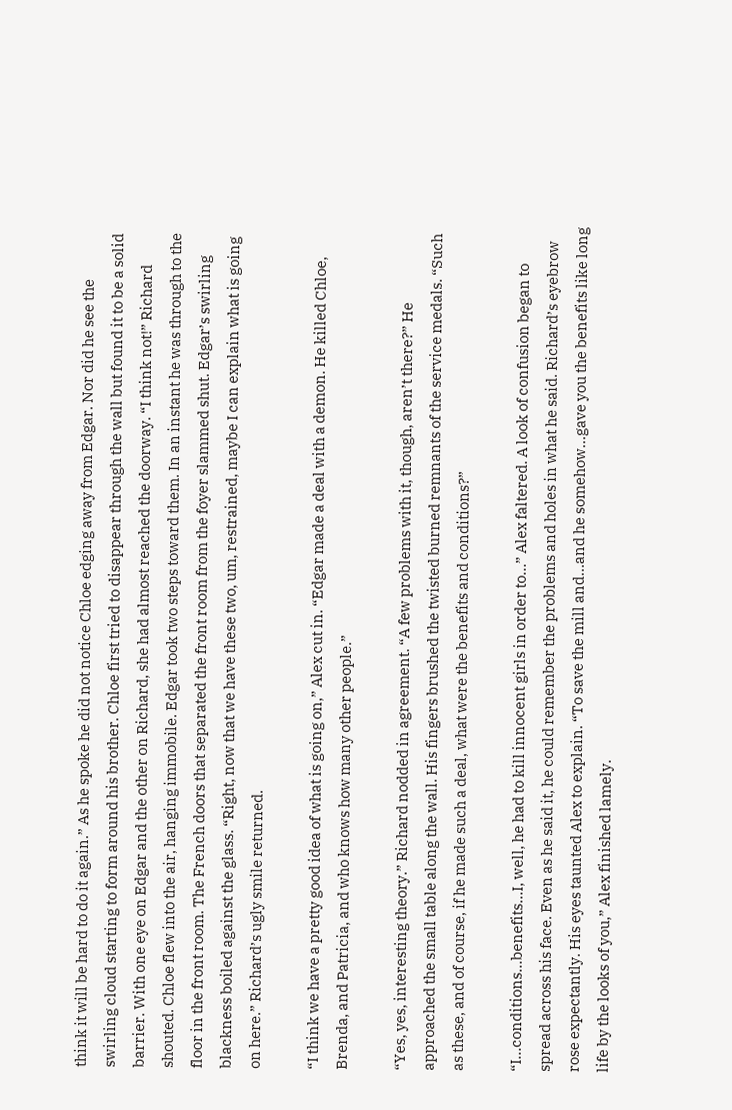think it will be hard to do it again.” As he spoke he did not notice Chloe edging away from Edgar. Nor did he see the swirling cloud starting to form around his brother. Chloe first tried to disappear through the wall but found it to be a solid barrier. With one eye on Edgar and the other on Richard, she had almost reached the doorway. “I think not!” Richard shouted. Chloe flew into the air, hanging immobile. Edgar took two steps toward them. In an instant he was through to the floor in the front room. The French doors that separated the front room from the foyer slammed shut. Edgar’s swirling blackness boiled against the glass. “Right, now that we have these two, um, restrained, maybe I can explain what is going on here.” Richard’s ugly smile returned.

“I think we have a pretty good idea of what is going on,” Alex cut in. “Edgar made a deal with a demon. He killed Chloe, Brenda, and Patricia, and who knows how many other people.”

“Yes, yes, interesting theory.” Richard nodded in agreement. “A few problems with it, though, aren’t there?” He approached the small table along the wall. His fingers brushed the twisted burned remnants of the service medals. “Such as these, and of course, if he made such a deal, what were the benefits and conditions?”

“I…conditions…benefits…I, well, he had to kill innocent girls in order to…” Alex faltered. A look of confusion began to spread across his face. Even as he said it, he could remember the problems and holes in what he said. Richard’s eyebrow rose expectantly. His eyes taunted Alex to explain. “To save the mill and…and he somehow…gave you the benefits like long life by the looks of you,” Alex finished lamely.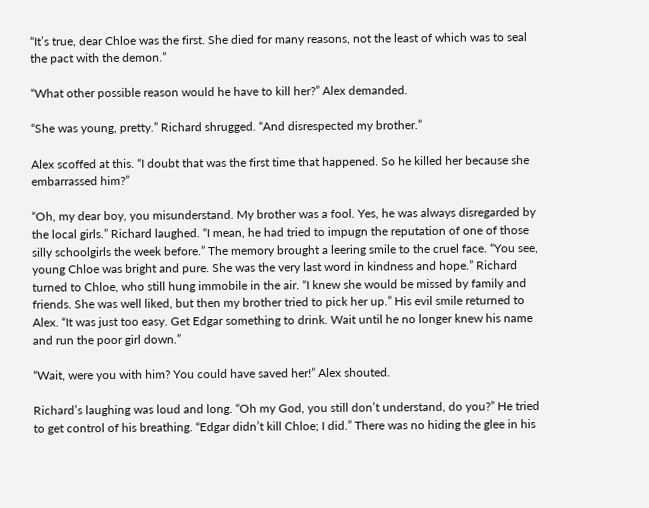“It’s true, dear Chloe was the first. She died for many reasons, not the least of which was to seal the pact with the demon.”

“What other possible reason would he have to kill her?” Alex demanded.

“She was young, pretty.” Richard shrugged. “And disrespected my brother.”

Alex scoffed at this. “I doubt that was the first time that happened. So he killed her because she embarrassed him?”

“Oh, my dear boy, you misunderstand. My brother was a fool. Yes, he was always disregarded by the local girls.” Richard laughed. “I mean, he had tried to impugn the reputation of one of those silly schoolgirls the week before.” The memory brought a leering smile to the cruel face. “You see, young Chloe was bright and pure. She was the very last word in kindness and hope.” Richard turned to Chloe, who still hung immobile in the air. “I knew she would be missed by family and friends. She was well liked, but then my brother tried to pick her up.” His evil smile returned to Alex. “It was just too easy. Get Edgar something to drink. Wait until he no longer knew his name and run the poor girl down.”

“Wait, were you with him? You could have saved her!” Alex shouted.

Richard’s laughing was loud and long. “Oh my God, you still don’t understand, do you?” He tried to get control of his breathing. “Edgar didn’t kill Chloe; I did.” There was no hiding the glee in his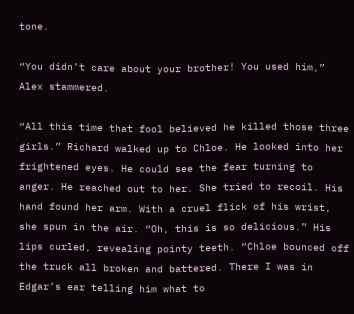tone.

“You didn’t care about your brother! You used him,” Alex stammered.

“All this time that fool believed he killed those three girls.” Richard walked up to Chloe. He looked into her frightened eyes. He could see the fear turning to anger. He reached out to her. She tried to recoil. His hand found her arm. With a cruel flick of his wrist, she spun in the air. “Oh, this is so delicious.” His lips curled, revealing pointy teeth. “Chloe bounced off the truck all broken and battered. There I was in Edgar’s ear telling him what to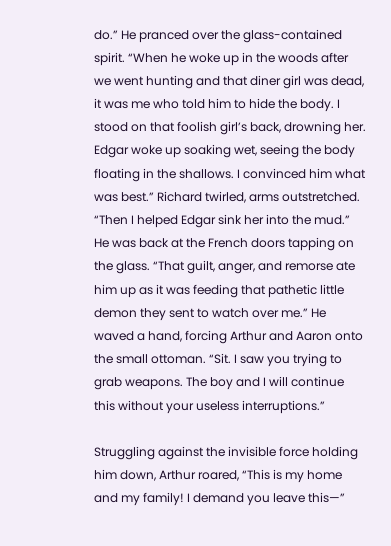do.” He pranced over the glass-contained spirit. “When he woke up in the woods after we went hunting and that diner girl was dead, it was me who told him to hide the body. I stood on that foolish girl’s back, drowning her. Edgar woke up soaking wet, seeing the body floating in the shallows. I convinced him what was best.” Richard twirled, arms outstretched. “Then I helped Edgar sink her into the mud.” He was back at the French doors tapping on the glass. “That guilt, anger, and remorse ate him up as it was feeding that pathetic little demon they sent to watch over me.” He waved a hand, forcing Arthur and Aaron onto the small ottoman. “Sit. I saw you trying to grab weapons. The boy and I will continue this without your useless interruptions.”

Struggling against the invisible force holding him down, Arthur roared, “This is my home and my family! I demand you leave this—”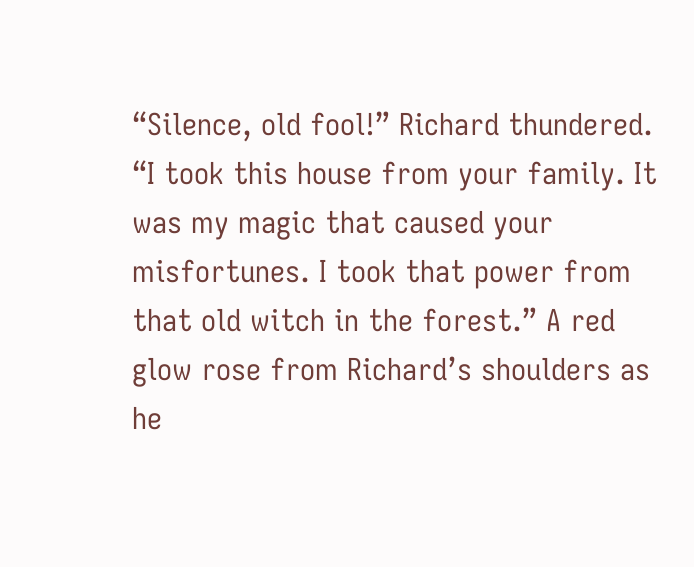“Silence, old fool!” Richard thundered. “I took this house from your family. It was my magic that caused your misfortunes. I took that power from that old witch in the forest.” A red glow rose from Richard’s shoulders as he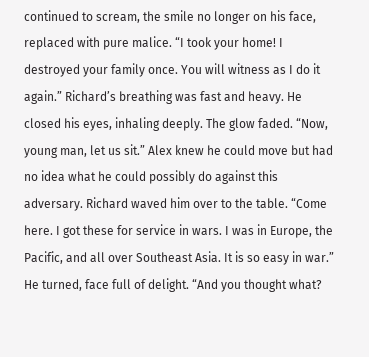continued to scream, the smile no longer on his face, replaced with pure malice. “I took your home! I destroyed your family once. You will witness as I do it again.” Richard’s breathing was fast and heavy. He closed his eyes, inhaling deeply. The glow faded. “Now, young man, let us sit.” Alex knew he could move but had no idea what he could possibly do against this adversary. Richard waved him over to the table. “Come here. I got these for service in wars. I was in Europe, the Pacific, and all over Southeast Asia. It is so easy in war.” He turned, face full of delight. “And you thought what?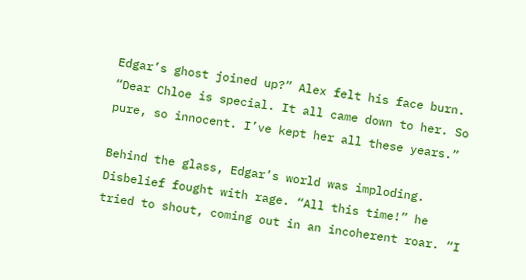Edgar’s ghost joined up?” Alex felt his face burn. “Dear Chloe is special. It all came down to her. So pure, so innocent. I’ve kept her all these years.”

Behind the glass, Edgar’s world was imploding. Disbelief fought with rage. “All this time!” he tried to shout, coming out in an incoherent roar. “I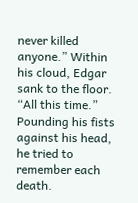never killed anyone.” Within his cloud, Edgar sank to the floor. “All this time.” Pounding his fists against his head, he tried to remember each death.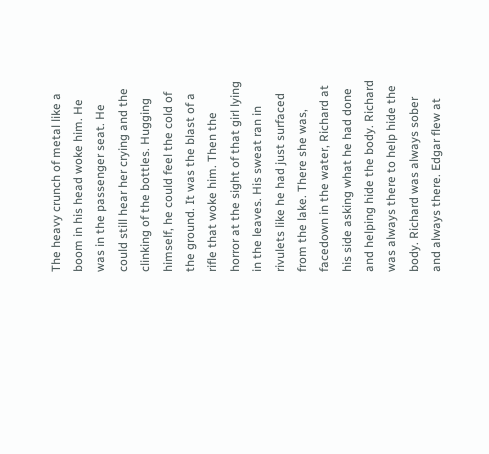The heavy crunch of metal like a boom in his head woke him. He was in the passenger seat. He could still hear her crying and the clinking of the bottles. Hugging himself, he could feel the cold of the ground. It was the blast of a rifle that woke him. Then the horror at the sight of that girl lying in the leaves. His sweat ran in rivulets like he had just surfaced from the lake. There she was, facedown in the water, Richard at his side asking what he had done and helping hide the body. Richard was always there to help hide the body. Richard was always sober and always there. Edgar flew at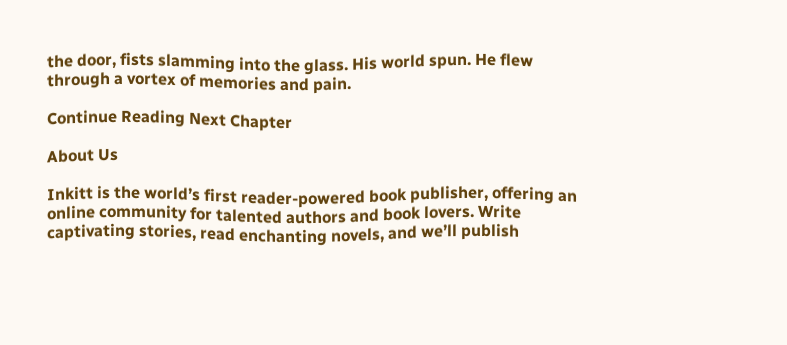the door, fists slamming into the glass. His world spun. He flew through a vortex of memories and pain.

Continue Reading Next Chapter

About Us

Inkitt is the world’s first reader-powered book publisher, offering an online community for talented authors and book lovers. Write captivating stories, read enchanting novels, and we’ll publish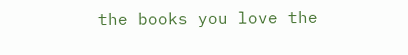the books you love the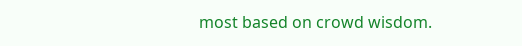most based on crowd wisdom.